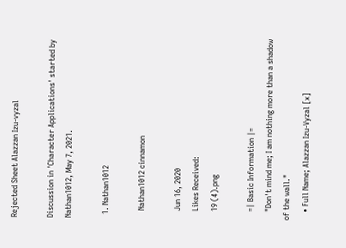Rejected Sheet Alazzan Izu-vyzal

Discussion in 'Character Applications' started by Nathan1012, May 7, 2021.

  1. Nathan1012

    Nathan1012 cinnamon

    Jun 16, 2020
    Likes Received:
    19 (4).png

    =| Basic Information |=
    "Don't mind me; I am nothing more than a shadow of the wall."
    • Full Name; Alazzan Izu-Vyzal [x]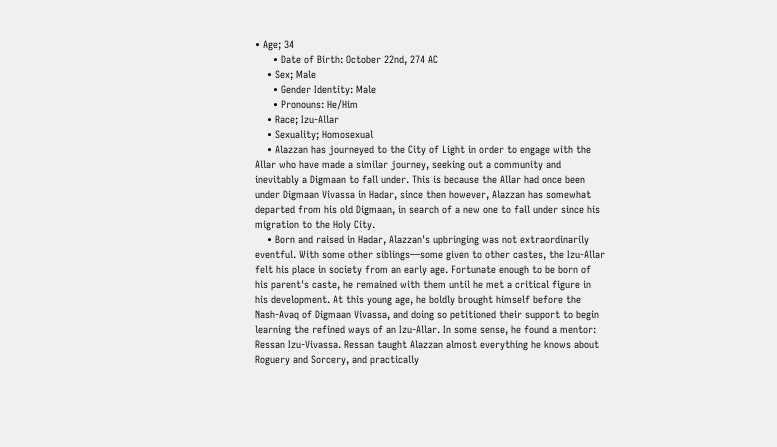• Age; 34
      • Date of Birth: October 22nd, 274 AC
    • Sex; Male
      • Gender Identity: Male
      • Pronouns: He/Him
    • Race; Izu-Allar
    • Sexuality; Homosexual
    • Alazzan has journeyed to the City of Light in order to engage with the Allar who have made a similar journey, seeking out a community and inevitably a Digmaan to fall under. This is because the Allar had once been under Digmaan Vivassa in Hadar, since then however, Alazzan has somewhat departed from his old Digmaan, in search of a new one to fall under since his migration to the Holy City.
    • Born and raised in Hadar, Alazzan's upbringing was not extraordinarily eventful. With some other siblings—some given to other castes, the Izu-Allar felt his place in society from an early age. Fortunate enough to be born of his parent's caste, he remained with them until he met a critical figure in his development. At this young age, he boldly brought himself before the Nash-Avaq of Digmaan Vivassa, and doing so petitioned their support to begin learning the refined ways of an Izu-Allar. In some sense, he found a mentor: Ressan Izu-Vivassa. Ressan taught Alazzan almost everything he knows about Roguery and Sorcery, and practically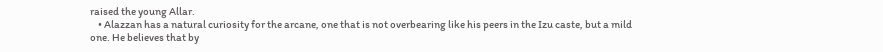raised the young Allar.
    • Alazzan has a natural curiosity for the arcane, one that is not overbearing like his peers in the Izu caste, but a mild one. He believes that by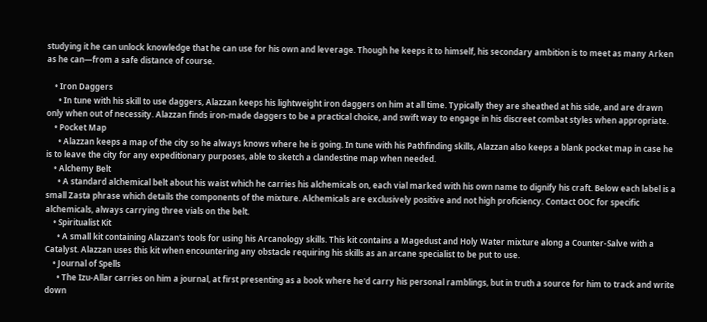studying it he can unlock knowledge that he can use for his own and leverage. Though he keeps it to himself, his secondary ambition is to meet as many Arken as he can—from a safe distance of course.

    • Iron Daggers
      • In tune with his skill to use daggers, Alazzan keeps his lightweight iron daggers on him at all time. Typically they are sheathed at his side, and are drawn only when out of necessity. Alazzan finds iron-made daggers to be a practical choice, and swift way to engage in his discreet combat styles when appropriate.
    • Pocket Map
      • Alazzan keeps a map of the city so he always knows where he is going. In tune with his Pathfinding skills, Alazzan also keeps a blank pocket map in case he is to leave the city for any expeditionary purposes, able to sketch a clandestine map when needed.
    • Alchemy Belt
      • A standard alchemical belt about his waist which he carries his alchemicals on, each vial marked with his own name to dignify his craft. Below each label is a small Zasta phrase which details the components of the mixture. Alchemicals are exclusively positive and not high proficiency. Contact OOC for specific alchemicals, always carrying three vials on the belt.
    • Spiritualist Kit
      • A small kit containing Alazzan's tools for using his Arcanology skills. This kit contains a Magedust and Holy Water mixture along a Counter-Salve with a Catalyst. Alazzan uses this kit when encountering any obstacle requiring his skills as an arcane specialist to be put to use.
    • Journal of Spells
      • The Izu-Allar carries on him a journal, at first presenting as a book where he'd carry his personal ramblings, but in truth a source for him to track and write down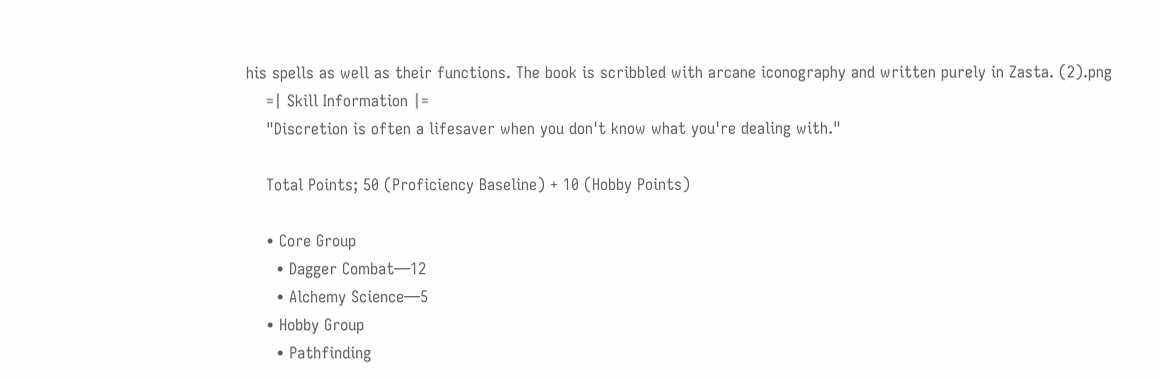his spells as well as their functions. The book is scribbled with arcane iconography and written purely in Zasta. (2).png
    =| Skill Information |=
    "Discretion is often a lifesaver when you don't know what you're dealing with."

    Total Points; 50 (Proficiency Baseline) + 10 (Hobby Points)

    • Core Group
      • Dagger Combat—12
      • Alchemy Science—5
    • Hobby Group
      • Pathfinding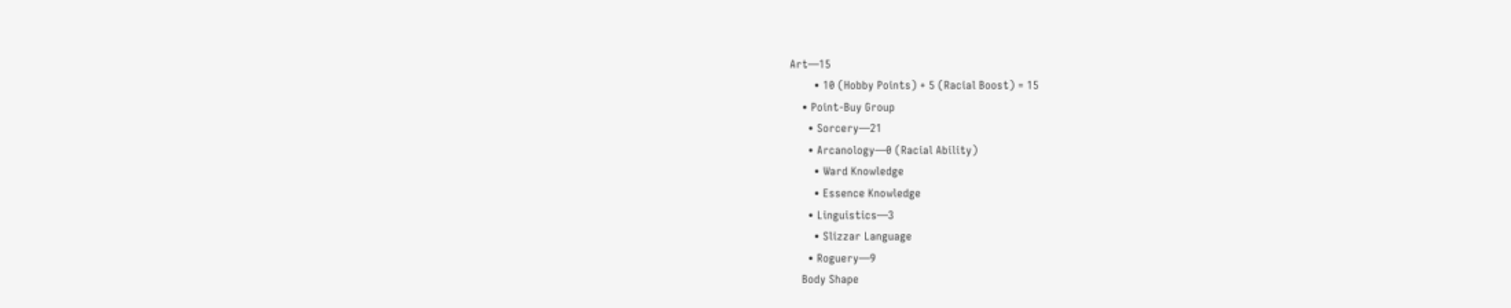Art—15
        • 10 (Hobby Points) + 5 (Racial Boost) = 15
    • Point-Buy Group
      • Sorcery—21
      • Arcanology—0 (Racial Ability)
        • Ward Knowledge
        • Essence Knowledge
      • Linguistics—3
        • Slizzar Language
      • Roguery—9
    Body Shape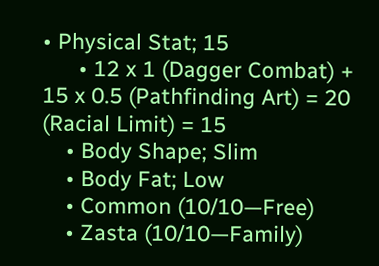• Physical Stat; 15
      • 12 x 1 (Dagger Combat) + 15 x 0.5 (Pathfinding Art) = 20 (Racial Limit) = 15
    • Body Shape; Slim
    • Body Fat; Low
    • Common (10/10—Free)
    • Zasta (10/10—Family)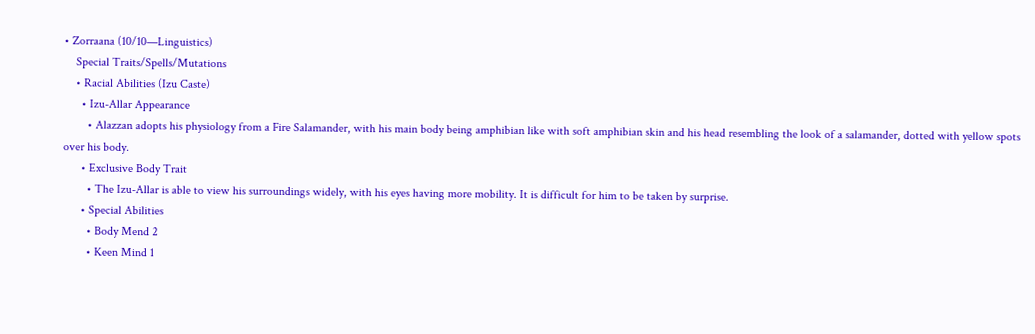• Zorraana (10/10—Linguistics)
    Special Traits/Spells/Mutations
    • Racial Abilities (Izu Caste)
      • Izu-Allar Appearance
        • Alazzan adopts his physiology from a Fire Salamander, with his main body being amphibian like with soft amphibian skin and his head resembling the look of a salamander, dotted with yellow spots over his body.
      • Exclusive Body Trait
        • The Izu-Allar is able to view his surroundings widely, with his eyes having more mobility. It is difficult for him to be taken by surprise.
      • Special Abilities
        • Body Mend 2
        • Keen Mind 1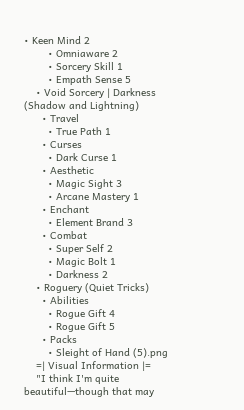• Keen Mind 2
        • Omniaware 2
        • Sorcery Skill 1
        • Empath Sense 5
    • Void Sorcery | Darkness (Shadow and Lightning)
      • Travel
        • True Path 1
      • Curses
        • Dark Curse 1
      • Aesthetic
        • Magic Sight 3
        • Arcane Mastery 1
      • Enchant
        • Element Brand 3
      • Combat
        • Super Self 2
        • Magic Bolt 1
        • Darkness 2
    • Roguery (Quiet Tricks)
      • Abilities
        • Rogue Gift 4
        • Rogue Gift 5
      • Packs
        • Sleight of Hand (5).png
    =| Visual Information |=
    "I think I'm quite beautiful—though that may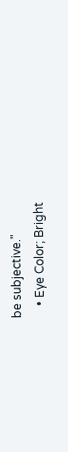be subjective."
    • Eye Color; Bright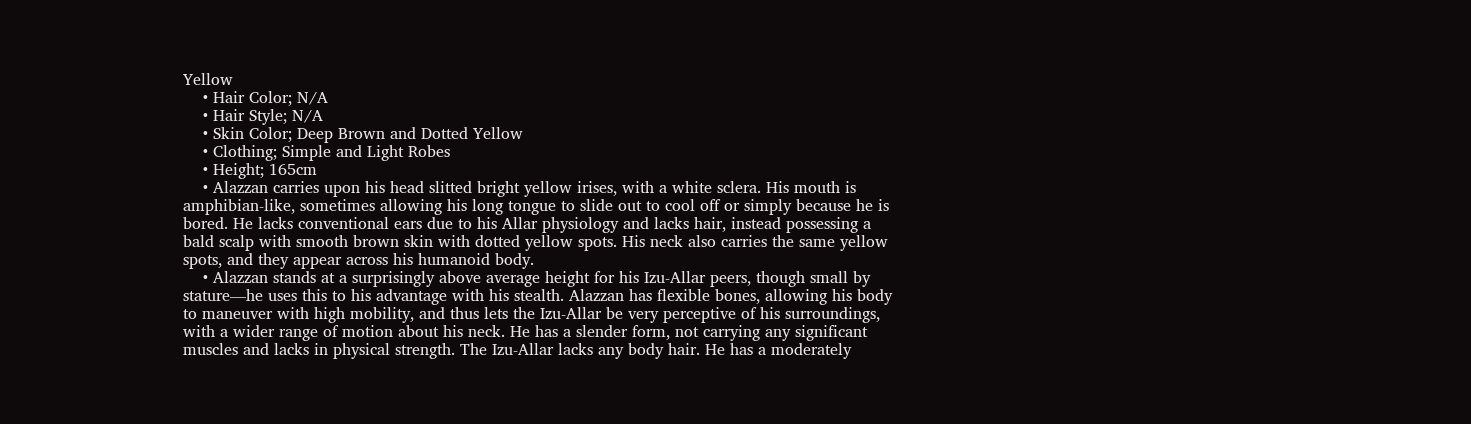Yellow
    • Hair Color; N/A
    • Hair Style; N/A
    • Skin Color; Deep Brown and Dotted Yellow
    • Clothing; Simple and Light Robes
    • Height; 165cm
    • Alazzan carries upon his head slitted bright yellow irises, with a white sclera. His mouth is amphibian-like, sometimes allowing his long tongue to slide out to cool off or simply because he is bored. He lacks conventional ears due to his Allar physiology and lacks hair, instead possessing a bald scalp with smooth brown skin with dotted yellow spots. His neck also carries the same yellow spots, and they appear across his humanoid body.
    • Alazzan stands at a surprisingly above average height for his Izu-Allar peers, though small by stature—he uses this to his advantage with his stealth. Alazzan has flexible bones, allowing his body to maneuver with high mobility, and thus lets the Izu-Allar be very perceptive of his surroundings, with a wider range of motion about his neck. He has a slender form, not carrying any significant muscles and lacks in physical strength. The Izu-Allar lacks any body hair. He has a moderately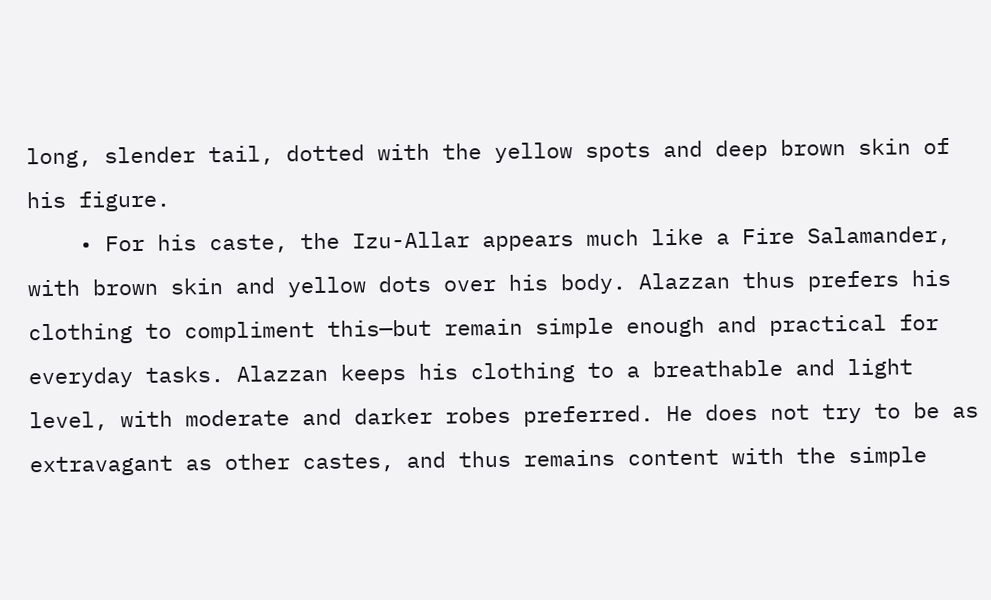long, slender tail, dotted with the yellow spots and deep brown skin of his figure.
    • For his caste, the Izu-Allar appears much like a Fire Salamander, with brown skin and yellow dots over his body. Alazzan thus prefers his clothing to compliment this—but remain simple enough and practical for everyday tasks. Alazzan keeps his clothing to a breathable and light level, with moderate and darker robes preferred. He does not try to be as extravagant as other castes, and thus remains content with the simple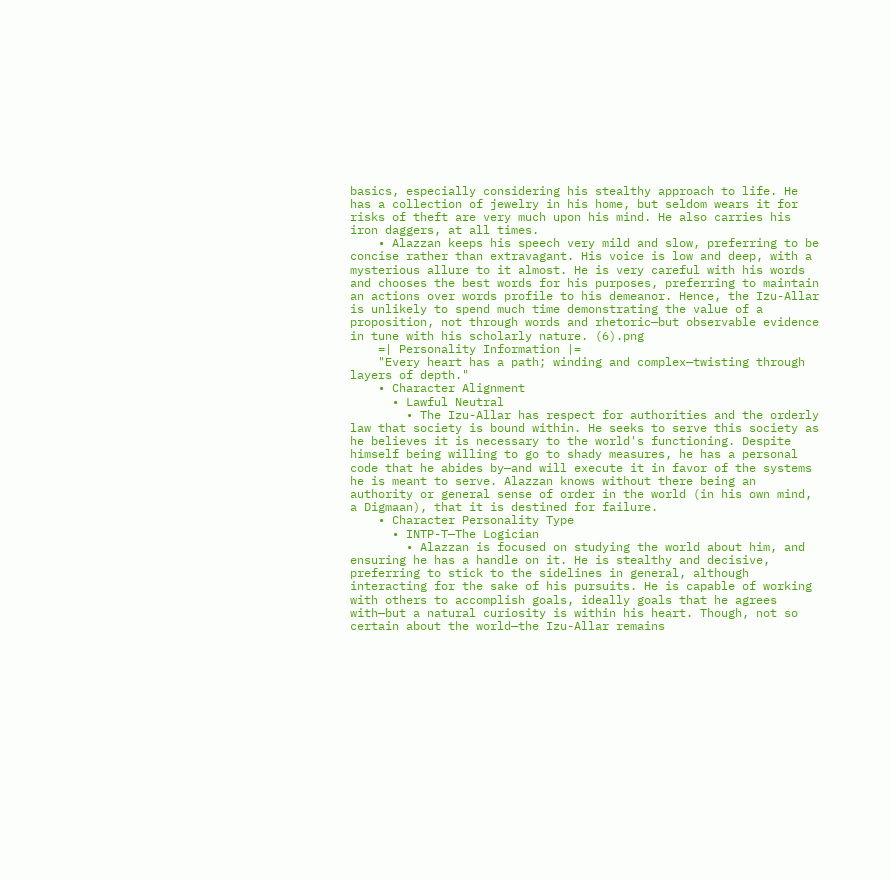basics, especially considering his stealthy approach to life. He has a collection of jewelry in his home, but seldom wears it for risks of theft are very much upon his mind. He also carries his iron daggers, at all times.
    • Alazzan keeps his speech very mild and slow, preferring to be concise rather than extravagant. His voice is low and deep, with a mysterious allure to it almost. He is very careful with his words and chooses the best words for his purposes, preferring to maintain an actions over words profile to his demeanor. Hence, the Izu-Allar is unlikely to spend much time demonstrating the value of a proposition, not through words and rhetoric—but observable evidence in tune with his scholarly nature. (6).png
    =| Personality Information |=
    "Every heart has a path; winding and complex—twisting through layers of depth."
    • Character Alignment
      • Lawful Neutral
        • The Izu-Allar has respect for authorities and the orderly law that society is bound within. He seeks to serve this society as he believes it is necessary to the world's functioning. Despite himself being willing to go to shady measures, he has a personal code that he abides by—and will execute it in favor of the systems he is meant to serve. Alazzan knows without there being an authority or general sense of order in the world (in his own mind, a Digmaan), that it is destined for failure.
    • Character Personality Type
      • INTP-T—The Logician
        • Alazzan is focused on studying the world about him, and ensuring he has a handle on it. He is stealthy and decisive, preferring to stick to the sidelines in general, although interacting for the sake of his pursuits. He is capable of working with others to accomplish goals, ideally goals that he agrees with—but a natural curiosity is within his heart. Though, not so certain about the world—the Izu-Allar remains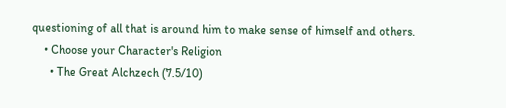questioning of all that is around him to make sense of himself and others.
    • Choose your Character's Religion
      • The Great Alchzech (7.5/10)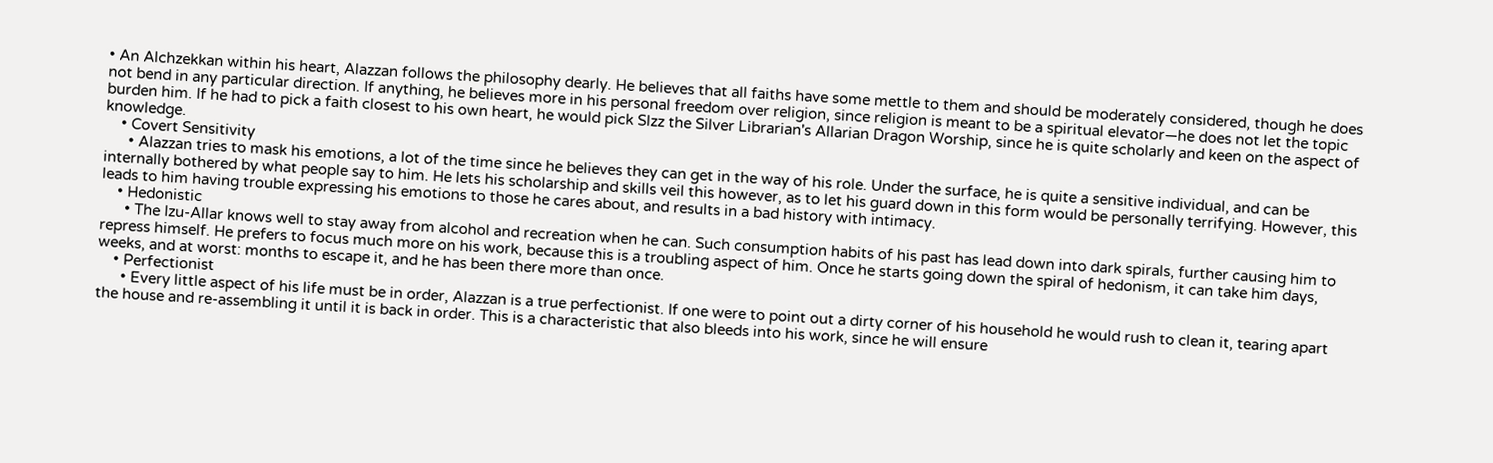• An Alchzekkan within his heart, Alazzan follows the philosophy dearly. He believes that all faiths have some mettle to them and should be moderately considered, though he does not bend in any particular direction. If anything, he believes more in his personal freedom over religion, since religion is meant to be a spiritual elevator—he does not let the topic burden him. If he had to pick a faith closest to his own heart, he would pick Slzz the Silver Librarian's Allarian Dragon Worship, since he is quite scholarly and keen on the aspect of knowledge.
    • Covert Sensitivity
      • Alazzan tries to mask his emotions, a lot of the time since he believes they can get in the way of his role. Under the surface, he is quite a sensitive individual, and can be internally bothered by what people say to him. He lets his scholarship and skills veil this however, as to let his guard down in this form would be personally terrifying. However, this leads to him having trouble expressing his emotions to those he cares about, and results in a bad history with intimacy.
    • Hedonistic
      • The Izu-Allar knows well to stay away from alcohol and recreation when he can. Such consumption habits of his past has lead down into dark spirals, further causing him to repress himself. He prefers to focus much more on his work, because this is a troubling aspect of him. Once he starts going down the spiral of hedonism, it can take him days, weeks, and at worst: months to escape it, and he has been there more than once.
    • Perfectionist
      • Every little aspect of his life must be in order, Alazzan is a true perfectionist. If one were to point out a dirty corner of his household he would rush to clean it, tearing apart the house and re-assembling it until it is back in order. This is a characteristic that also bleeds into his work, since he will ensure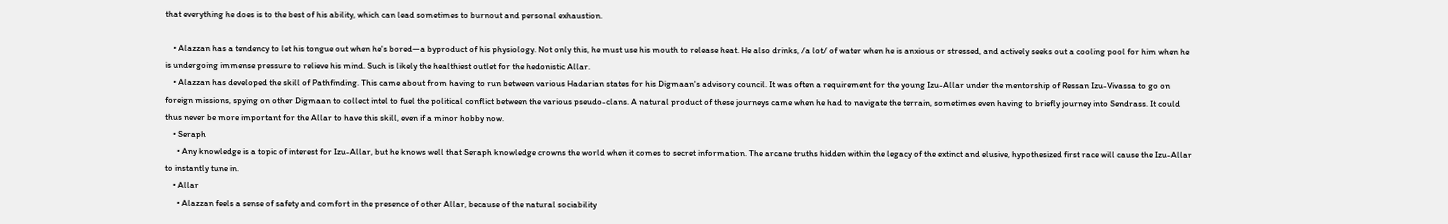that everything he does is to the best of his ability, which can lead sometimes to burnout and personal exhaustion.

    • Alazzan has a tendency to let his tongue out when he's bored—a byproduct of his physiology. Not only this, he must use his mouth to release heat. He also drinks, /a lot/ of water when he is anxious or stressed, and actively seeks out a cooling pool for him when he is undergoing immense pressure to relieve his mind. Such is likely the healthiest outlet for the hedonistic Allar.
    • Alazzan has developed the skill of Pathfinding. This came about from having to run between various Hadarian states for his Digmaan's advisory council. It was often a requirement for the young Izu-Allar under the mentorship of Ressan Izu-Vivassa to go on foreign missions, spying on other Digmaan to collect intel to fuel the political conflict between the various pseudo-clans. A natural product of these journeys came when he had to navigate the terrain, sometimes even having to briefly journey into Sendrass. It could thus never be more important for the Allar to have this skill, even if a minor hobby now.
    • Seraph
      • Any knowledge is a topic of interest for Izu-Allar, but he knows well that Seraph knowledge crowns the world when it comes to secret information. The arcane truths hidden within the legacy of the extinct and elusive, hypothesized first race will cause the Izu-Allar to instantly tune in.
    • Allar
      • Alazzan feels a sense of safety and comfort in the presence of other Allar, because of the natural sociability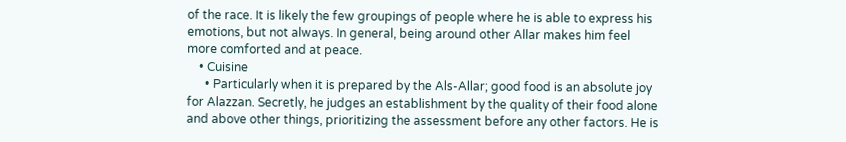of the race. It is likely the few groupings of people where he is able to express his emotions, but not always. In general, being around other Allar makes him feel more comforted and at peace.
    • Cuisine
      • Particularly when it is prepared by the Als-Allar; good food is an absolute joy for Alazzan. Secretly, he judges an establishment by the quality of their food alone and above other things, prioritizing the assessment before any other factors. He is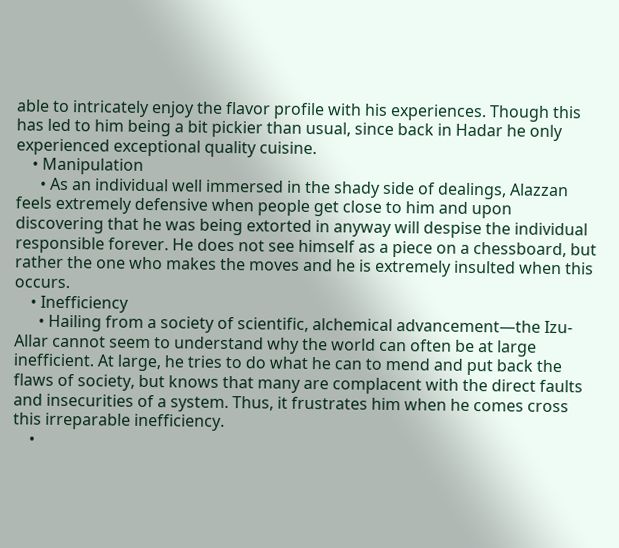able to intricately enjoy the flavor profile with his experiences. Though this has led to him being a bit pickier than usual, since back in Hadar he only experienced exceptional quality cuisine.
    • Manipulation
      • As an individual well immersed in the shady side of dealings, Alazzan feels extremely defensive when people get close to him and upon discovering that he was being extorted in anyway will despise the individual responsible forever. He does not see himself as a piece on a chessboard, but rather the one who makes the moves and he is extremely insulted when this occurs.
    • Inefficiency
      • Hailing from a society of scientific, alchemical advancement—the Izu-Allar cannot seem to understand why the world can often be at large inefficient. At large, he tries to do what he can to mend and put back the flaws of society, but knows that many are complacent with the direct faults and insecurities of a system. Thus, it frustrates him when he comes cross this irreparable inefficiency.
    •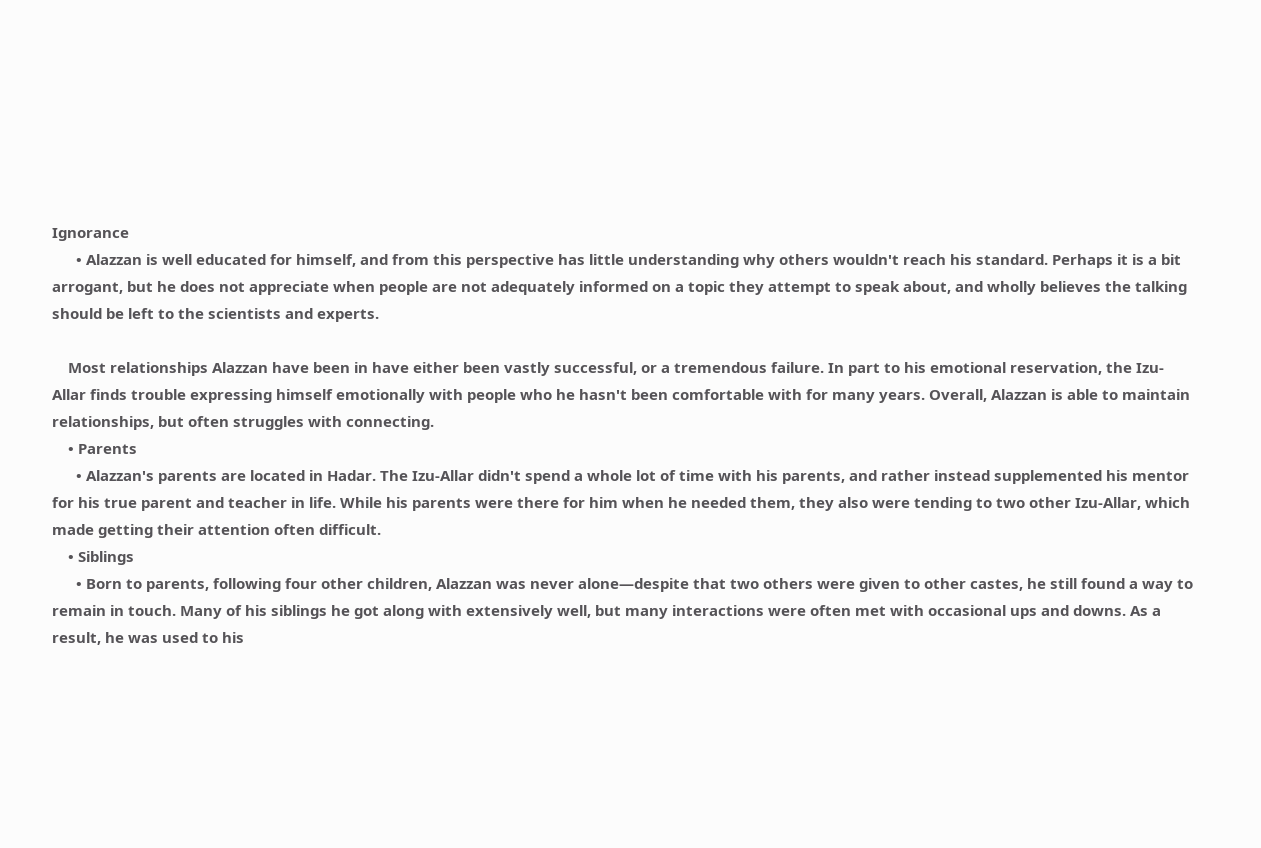Ignorance
      • Alazzan is well educated for himself, and from this perspective has little understanding why others wouldn't reach his standard. Perhaps it is a bit arrogant, but he does not appreciate when people are not adequately informed on a topic they attempt to speak about, and wholly believes the talking should be left to the scientists and experts.

    Most relationships Alazzan have been in have either been vastly successful, or a tremendous failure. In part to his emotional reservation, the Izu-Allar finds trouble expressing himself emotionally with people who he hasn't been comfortable with for many years. Overall, Alazzan is able to maintain relationships, but often struggles with connecting.
    • Parents
      • Alazzan's parents are located in Hadar. The Izu-Allar didn't spend a whole lot of time with his parents, and rather instead supplemented his mentor for his true parent and teacher in life. While his parents were there for him when he needed them, they also were tending to two other Izu-Allar, which made getting their attention often difficult.
    • Siblings
      • Born to parents, following four other children, Alazzan was never alone—despite that two others were given to other castes, he still found a way to remain in touch. Many of his siblings he got along with extensively well, but many interactions were often met with occasional ups and downs. As a result, he was used to his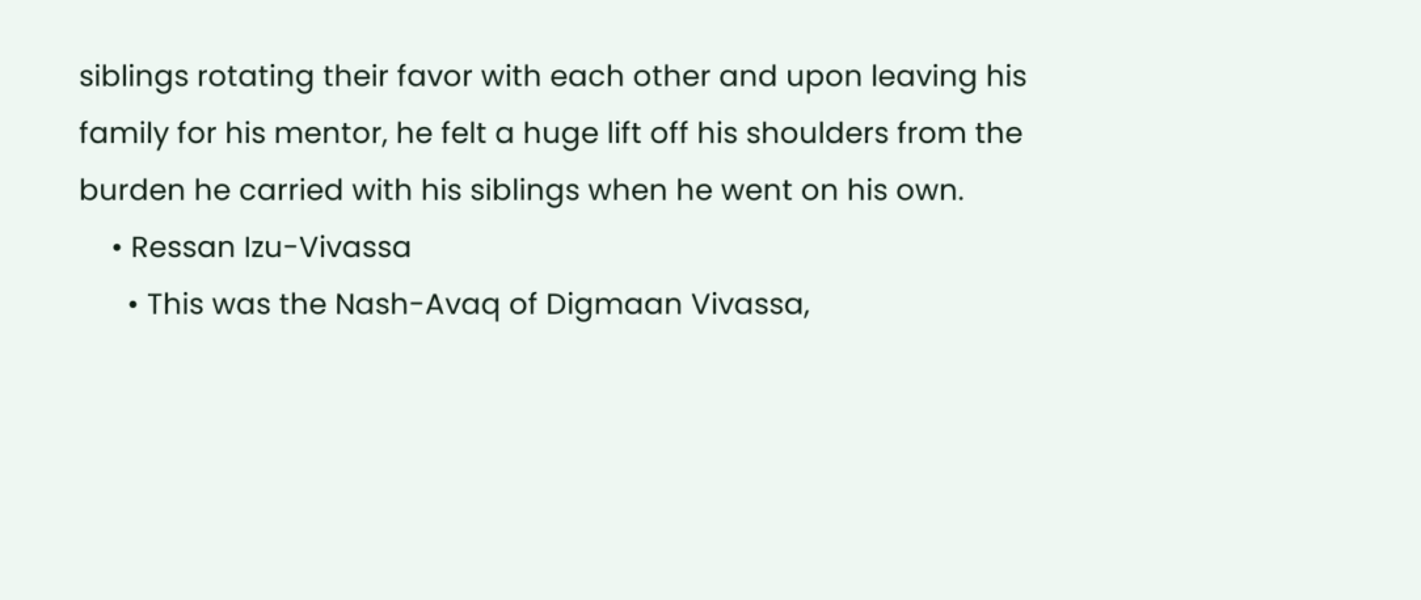siblings rotating their favor with each other and upon leaving his family for his mentor, he felt a huge lift off his shoulders from the burden he carried with his siblings when he went on his own.
    • Ressan Izu-Vivassa
      • This was the Nash-Avaq of Digmaan Vivassa,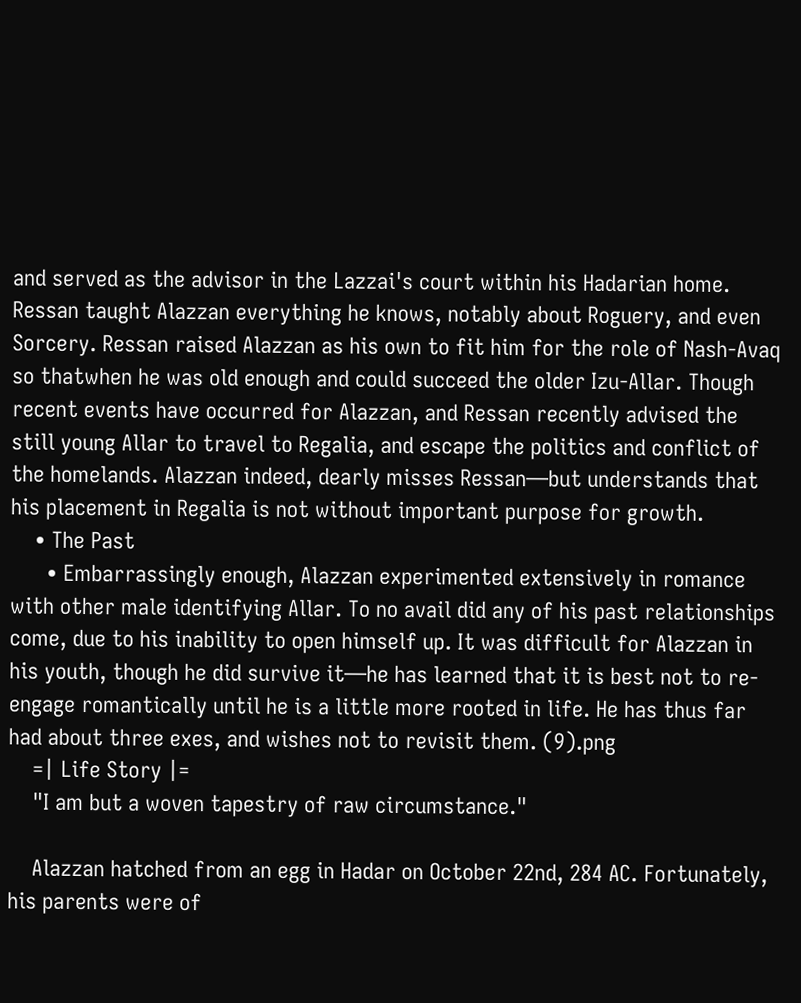and served as the advisor in the Lazzai's court within his Hadarian home. Ressan taught Alazzan everything he knows, notably about Roguery, and even Sorcery. Ressan raised Alazzan as his own to fit him for the role of Nash-Avaq so thatwhen he was old enough and could succeed the older Izu-Allar. Though recent events have occurred for Alazzan, and Ressan recently advised the still young Allar to travel to Regalia, and escape the politics and conflict of the homelands. Alazzan indeed, dearly misses Ressan—but understands that his placement in Regalia is not without important purpose for growth.
    • The Past
      • Embarrassingly enough, Alazzan experimented extensively in romance with other male identifying Allar. To no avail did any of his past relationships come, due to his inability to open himself up. It was difficult for Alazzan in his youth, though he did survive it—he has learned that it is best not to re-engage romantically until he is a little more rooted in life. He has thus far had about three exes, and wishes not to revisit them. (9).png
    =| Life Story |=
    "I am but a woven tapestry of raw circumstance."

    Alazzan hatched from an egg in Hadar on October 22nd, 284 AC. Fortunately, his parents were of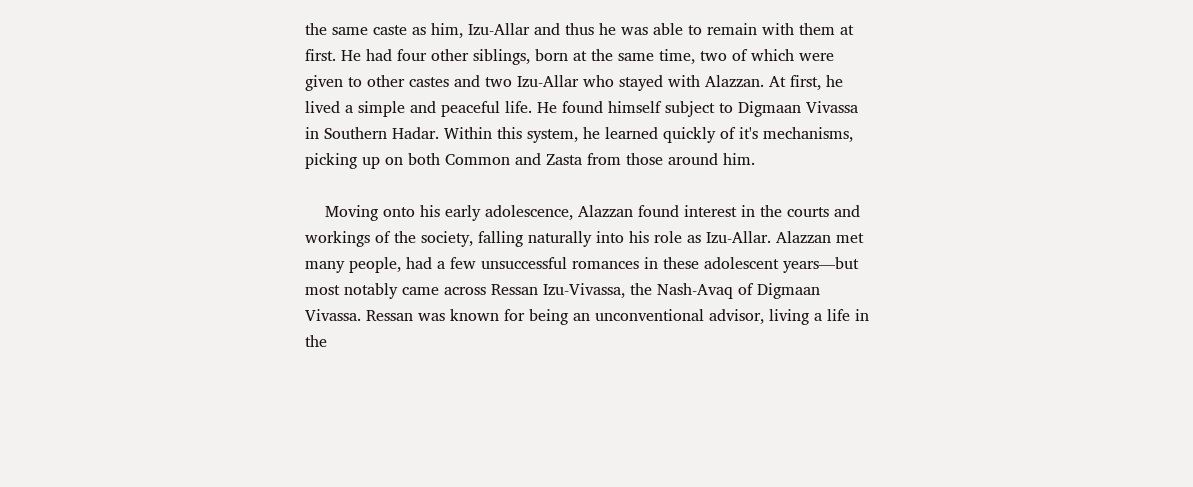the same caste as him, Izu-Allar and thus he was able to remain with them at first. He had four other siblings, born at the same time, two of which were given to other castes and two Izu-Allar who stayed with Alazzan. At first, he lived a simple and peaceful life. He found himself subject to Digmaan Vivassa in Southern Hadar. Within this system, he learned quickly of it's mechanisms, picking up on both Common and Zasta from those around him.

    Moving onto his early adolescence, Alazzan found interest in the courts and workings of the society, falling naturally into his role as Izu-Allar. Alazzan met many people, had a few unsuccessful romances in these adolescent years—but most notably came across Ressan Izu-Vivassa, the Nash-Avaq of Digmaan Vivassa. Ressan was known for being an unconventional advisor, living a life in the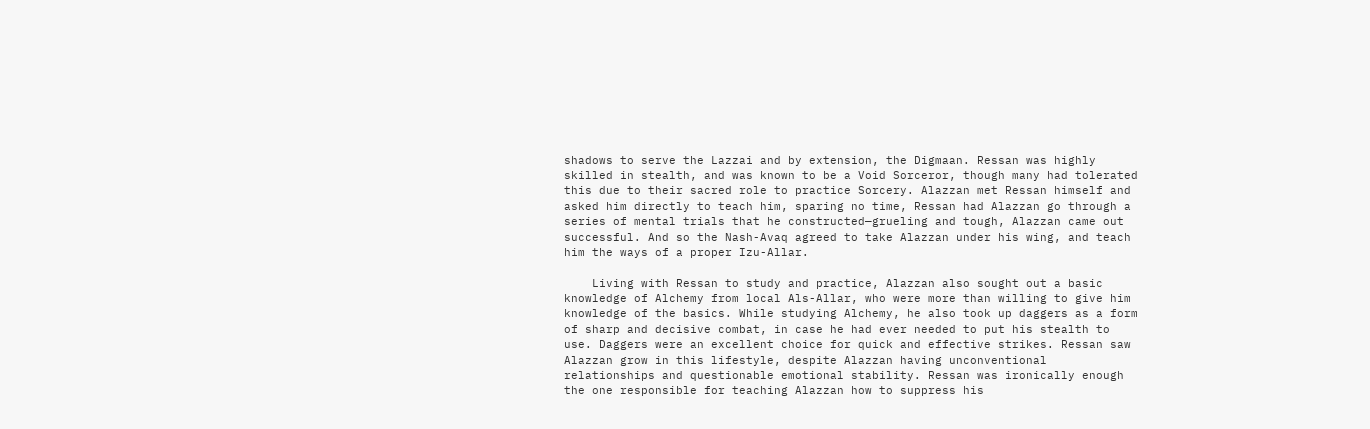shadows to serve the Lazzai and by extension, the Digmaan. Ressan was highly skilled in stealth, and was known to be a Void Sorceror, though many had tolerated this due to their sacred role to practice Sorcery. Alazzan met Ressan himself and asked him directly to teach him, sparing no time, Ressan had Alazzan go through a series of mental trials that he constructed—grueling and tough, Alazzan came out successful. And so the Nash-Avaq agreed to take Alazzan under his wing, and teach him the ways of a proper Izu-Allar.

    Living with Ressan to study and practice, Alazzan also sought out a basic knowledge of Alchemy from local Als-Allar, who were more than willing to give him knowledge of the basics. While studying Alchemy, he also took up daggers as a form of sharp and decisive combat, in case he had ever needed to put his stealth to use. Daggers were an excellent choice for quick and effective strikes. Ressan saw Alazzan grow in this lifestyle, despite Alazzan having unconventional relationships and questionable emotional stability. Ressan was ironically enough the one responsible for teaching Alazzan how to suppress his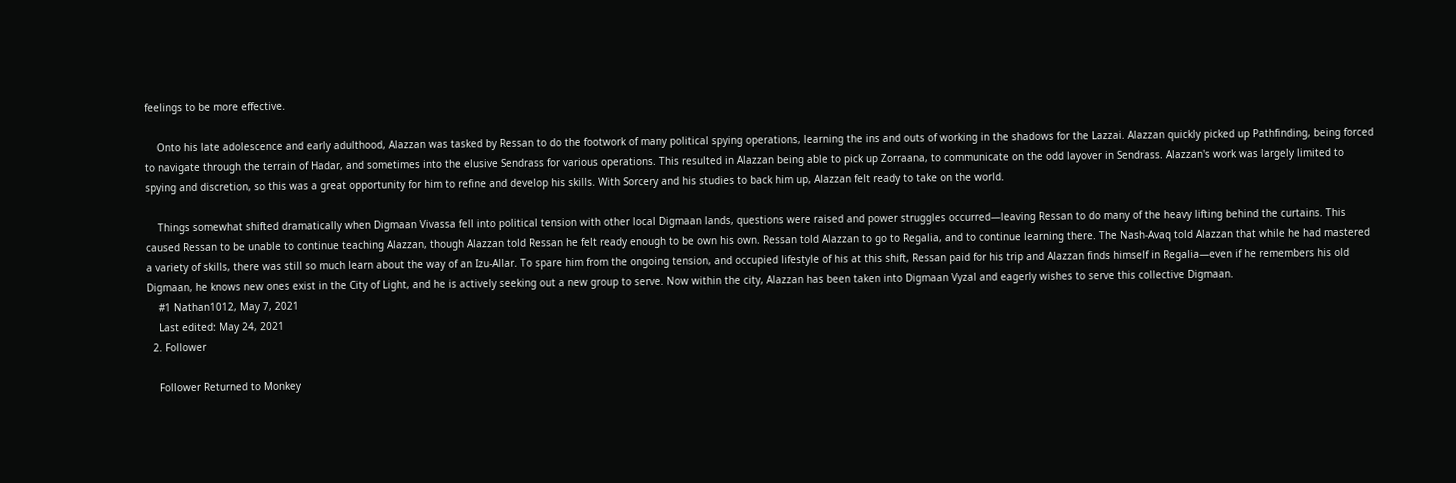feelings to be more effective.

    Onto his late adolescence and early adulthood, Alazzan was tasked by Ressan to do the footwork of many political spying operations, learning the ins and outs of working in the shadows for the Lazzai. Alazzan quickly picked up Pathfinding, being forced to navigate through the terrain of Hadar, and sometimes into the elusive Sendrass for various operations. This resulted in Alazzan being able to pick up Zorraana, to communicate on the odd layover in Sendrass. Alazzan's work was largely limited to spying and discretion, so this was a great opportunity for him to refine and develop his skills. With Sorcery and his studies to back him up, Alazzan felt ready to take on the world.

    Things somewhat shifted dramatically when Digmaan Vivassa fell into political tension with other local Digmaan lands, questions were raised and power struggles occurred—leaving Ressan to do many of the heavy lifting behind the curtains. This caused Ressan to be unable to continue teaching Alazzan, though Alazzan told Ressan he felt ready enough to be own his own. Ressan told Alazzan to go to Regalia, and to continue learning there. The Nash-Avaq told Alazzan that while he had mastered a variety of skills, there was still so much learn about the way of an Izu-Allar. To spare him from the ongoing tension, and occupied lifestyle of his at this shift, Ressan paid for his trip and Alazzan finds himself in Regalia—even if he remembers his old Digmaan, he knows new ones exist in the City of Light, and he is actively seeking out a new group to serve. Now within the city, Alazzan has been taken into Digmaan Vyzal and eagerly wishes to serve this collective Digmaan.
    #1 Nathan1012, May 7, 2021
    Last edited: May 24, 2021
  2. Follower

    Follower Returned to Monkey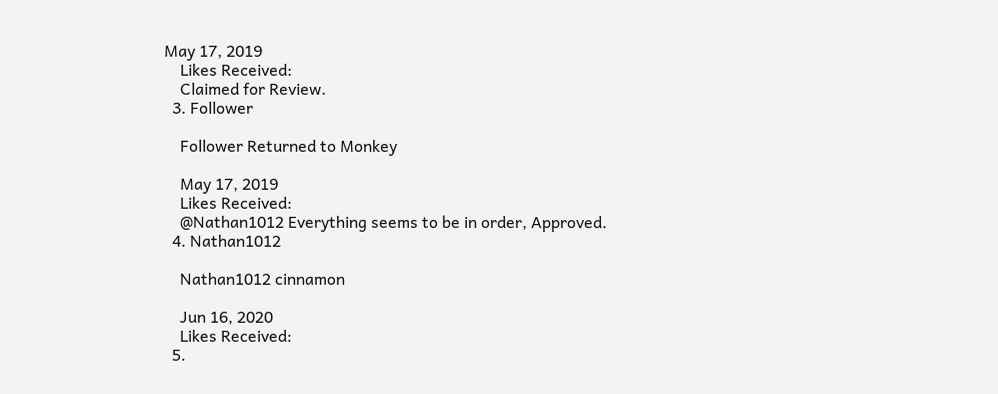May 17, 2019
    Likes Received:
    Claimed for Review.
  3. Follower

    Follower Returned to Monkey

    May 17, 2019
    Likes Received:
    @Nathan1012 Everything seems to be in order, Approved.
  4. Nathan1012

    Nathan1012 cinnamon

    Jun 16, 2020
    Likes Received:
  5.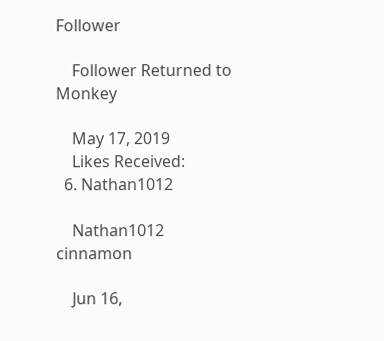Follower

    Follower Returned to Monkey

    May 17, 2019
    Likes Received:
  6. Nathan1012

    Nathan1012 cinnamon

    Jun 16,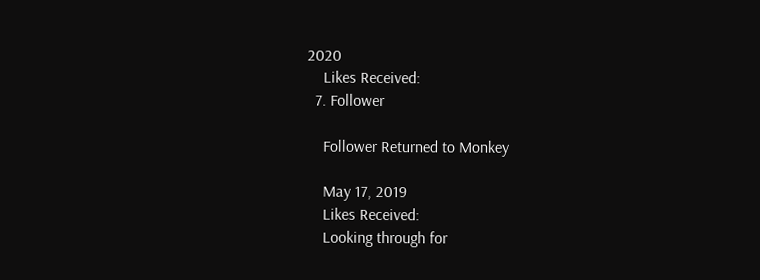2020
    Likes Received:
  7. Follower

    Follower Returned to Monkey

    May 17, 2019
    Likes Received:
    Looking through for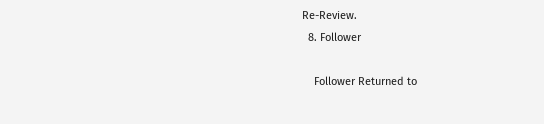Re-Review.
  8. Follower

    Follower Returned to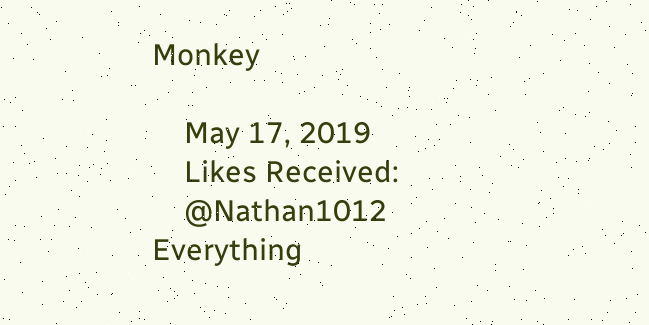Monkey

    May 17, 2019
    Likes Received:
    @Nathan1012 Everything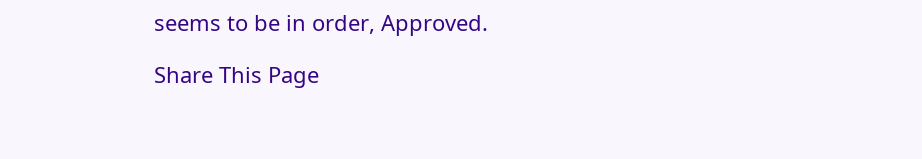seems to be in order, Approved.

Share This Page